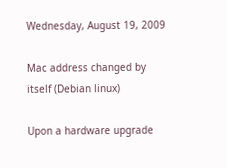Wednesday, August 19, 2009

Mac address changed by itself (Debian linux)

Upon a hardware upgrade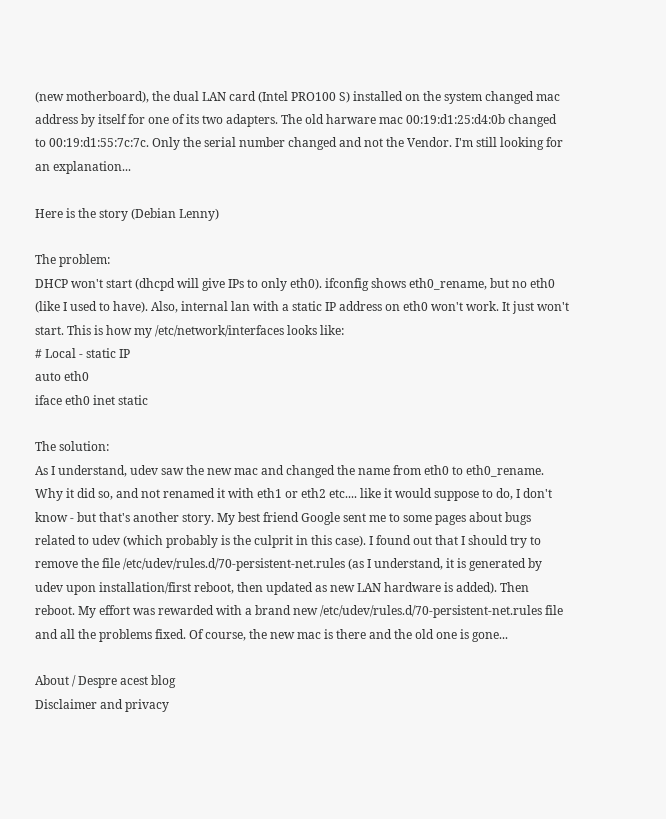(new motherboard), the dual LAN card (Intel PRO100 S) installed on the system changed mac address by itself for one of its two adapters. The old harware mac 00:19:d1:25:d4:0b changed to 00:19:d1:55:7c:7c. Only the serial number changed and not the Vendor. I'm still looking for an explanation...

Here is the story (Debian Lenny)

The problem:
DHCP won't start (dhcpd will give IPs to only eth0). ifconfig shows eth0_rename, but no eth0 (like I used to have). Also, internal lan with a static IP address on eth0 won't work. It just won't start. This is how my /etc/network/interfaces looks like:
# Local - static IP
auto eth0
iface eth0 inet static

The solution:
As I understand, udev saw the new mac and changed the name from eth0 to eth0_rename. Why it did so, and not renamed it with eth1 or eth2 etc.... like it would suppose to do, I don't know - but that's another story. My best friend Google sent me to some pages about bugs related to udev (which probably is the culprit in this case). I found out that I should try to remove the file /etc/udev/rules.d/70-persistent-net.rules (as I understand, it is generated by udev upon installation/first reboot, then updated as new LAN hardware is added). Then reboot. My effort was rewarded with a brand new /etc/udev/rules.d/70-persistent-net.rules file and all the problems fixed. Of course, the new mac is there and the old one is gone...

About / Despre acest blog
Disclaimer and privacy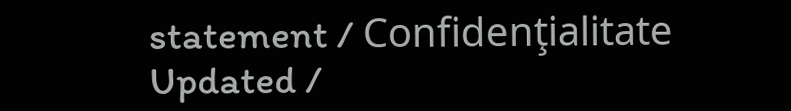statement / Confidenţialitate
Updated /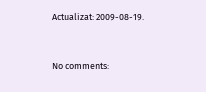Actualizat: 2009-08-19.


No comments: